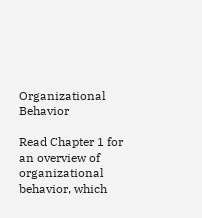Organizational Behavior

Read Chapter 1 for an overview of organizational behavior, which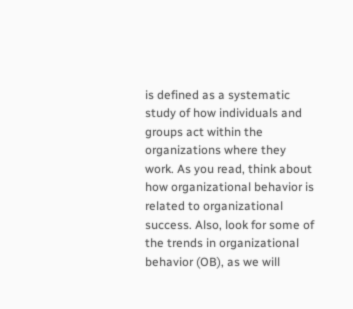is defined as a systematic study of how individuals and groups act within the organizations where they work. As you read, think about how organizational behavior is related to organizational success. Also, look for some of the trends in organizational behavior (OB), as we will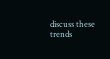discuss these trends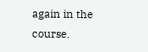again in the course.